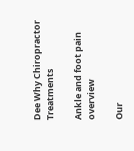Dee Why Chiropractor Treatments

Ankle and foot pain overview

Our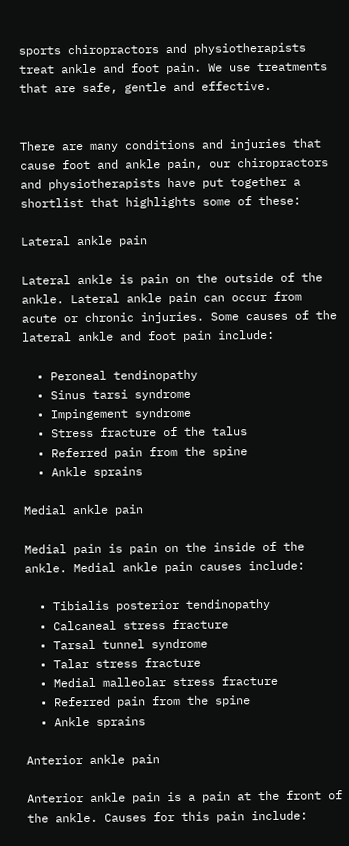sports chiropractors and physiotherapists treat ankle and foot pain. We use treatments that are safe, gentle and effective.


There are many conditions and injuries that cause foot and ankle pain, our chiropractors and physiotherapists have put together a shortlist that highlights some of these:

Lateral ankle pain

Lateral ankle is pain on the outside of the ankle. Lateral ankle pain can occur from acute or chronic injuries. Some causes of the lateral ankle and foot pain include:

  • Peroneal tendinopathy
  • Sinus tarsi syndrome
  • Impingement syndrome
  • Stress fracture of the talus
  • Referred pain from the spine
  • Ankle sprains

Medial ankle pain

Medial pain is pain on the inside of the ankle. Medial ankle pain causes include:

  • Tibialis posterior tendinopathy
  • Calcaneal stress fracture
  • Tarsal tunnel syndrome
  • Talar stress fracture
  • Medial malleolar stress fracture
  • Referred pain from the spine
  • Ankle sprains

Anterior ankle pain

Anterior ankle pain is a pain at the front of the ankle. Causes for this pain include: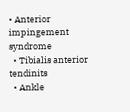• Anterior impingement syndrome
  • Tibialis anterior tendinits
  • Ankle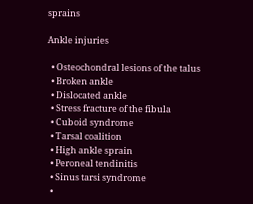sprains

Ankle injuries

  • Osteochondral lesions of the talus
  • Broken ankle
  • Dislocated ankle
  • Stress fracture of the fibula
  • Cuboid syndrome
  • Tarsal coalition
  • High ankle sprain
  • Peroneal tendinitis
  • Sinus tarsi syndrome
  •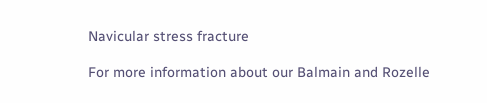Navicular stress fracture

For more information about our Balmain and Rozelle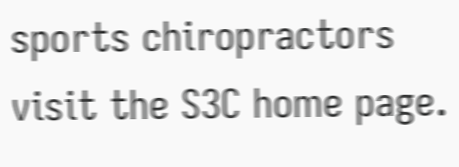sports chiropractors visit the S3C home page.